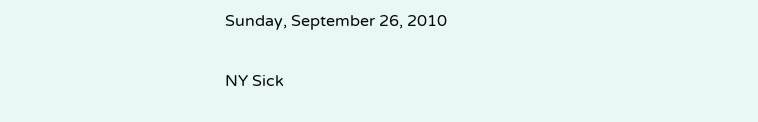Sunday, September 26, 2010

NY Sick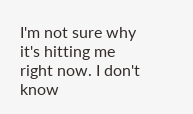I'm not sure why it's hitting me right now. I don't know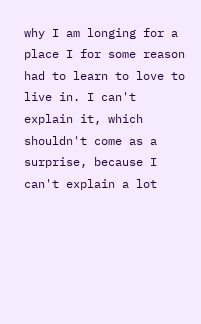why I am longing for a place I for some reason had to learn to love to live in. I can't explain it, which shouldn't come as a surprise, because I can't explain a lot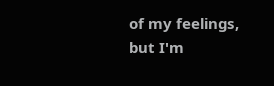of my feelings, but I'm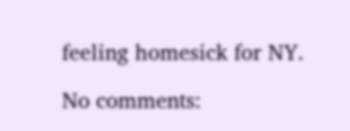feeling homesick for NY.

No comments: